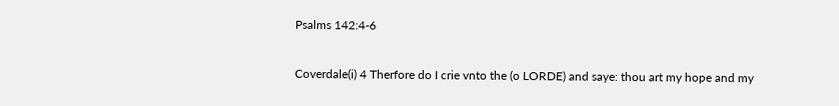Psalms 142:4-6

Coverdale(i) 4 Therfore do I crie vnto the (o LORDE) and saye: thou art my hope and my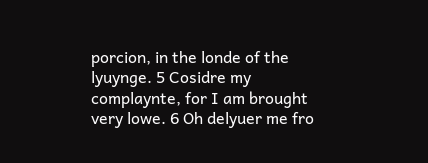porcion, in the londe of the lyuynge. 5 Cosidre my complaynte, for I am brought very lowe. 6 Oh delyuer me fro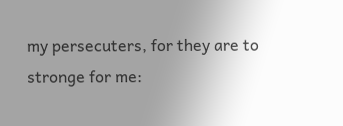my persecuters, for they are to stronge for me: